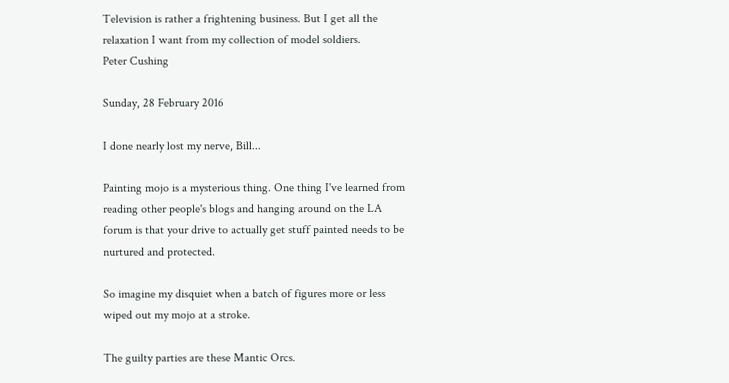Television is rather a frightening business. But I get all the relaxation I want from my collection of model soldiers.
Peter Cushing

Sunday, 28 February 2016

I done nearly lost my nerve, Bill...

Painting mojo is a mysterious thing. One thing I've learned from reading other people's blogs and hanging around on the LA forum is that your drive to actually get stuff painted needs to be nurtured and protected.

So imagine my disquiet when a batch of figures more or less wiped out my mojo at a stroke.

The guilty parties are these Mantic Orcs.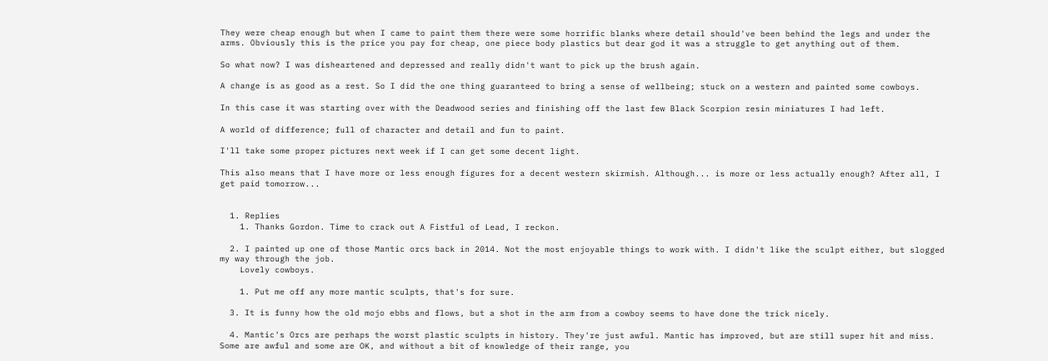They were cheap enough but when I came to paint them there were some horrific blanks where detail should've been behind the legs and under the arms. Obviously this is the price you pay for cheap, one piece body plastics but dear god it was a struggle to get anything out of them.

So what now? I was disheartened and depressed and really didn't want to pick up the brush again.

A change is as good as a rest. So I did the one thing guaranteed to bring a sense of wellbeing; stuck on a western and painted some cowboys.

In this case it was starting over with the Deadwood series and finishing off the last few Black Scorpion resin miniatures I had left.

A world of difference; full of character and detail and fun to paint.

I'll take some proper pictures next week if I can get some decent light.

This also means that I have more or less enough figures for a decent western skirmish. Although... is more or less actually enough? After all, I get paid tomorrow...


  1. Replies
    1. Thanks Gordon. Time to crack out A Fistful of Lead, I reckon.

  2. I painted up one of those Mantic orcs back in 2014. Not the most enjoyable things to work with. I didn't like the sculpt either, but slogged my way through the job.
    Lovely cowboys.

    1. Put me off any more mantic sculpts, that's for sure.

  3. It is funny how the old mojo ebbs and flows, but a shot in the arm from a cowboy seems to have done the trick nicely.

  4. Mantic's Orcs are perhaps the worst plastic sculpts in history. They're just awful. Mantic has improved, but are still super hit and miss. Some are awful and some are OK, and without a bit of knowledge of their range, you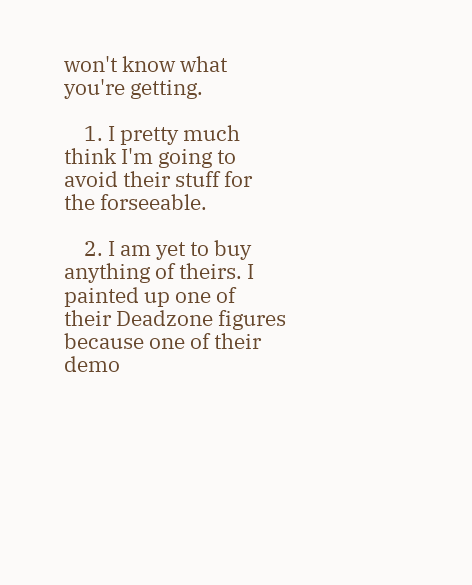won't know what you're getting.

    1. I pretty much think I'm going to avoid their stuff for the forseeable.

    2. I am yet to buy anything of theirs. I painted up one of their Deadzone figures because one of their demo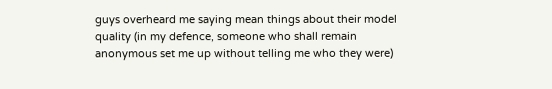guys overheard me saying mean things about their model quality (in my defence, someone who shall remain anonymous set me up without telling me who they were)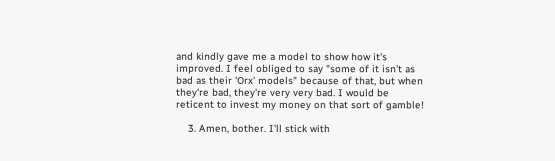and kindly gave me a model to show how it's improved. I feel obliged to say "some of it isn't as bad as their 'Orx' models" because of that, but when they're bad, they're very very bad. I would be reticent to invest my money on that sort of gamble!

    3. Amen, bother. I'll stick with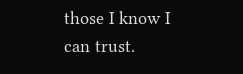those I know I can trust.